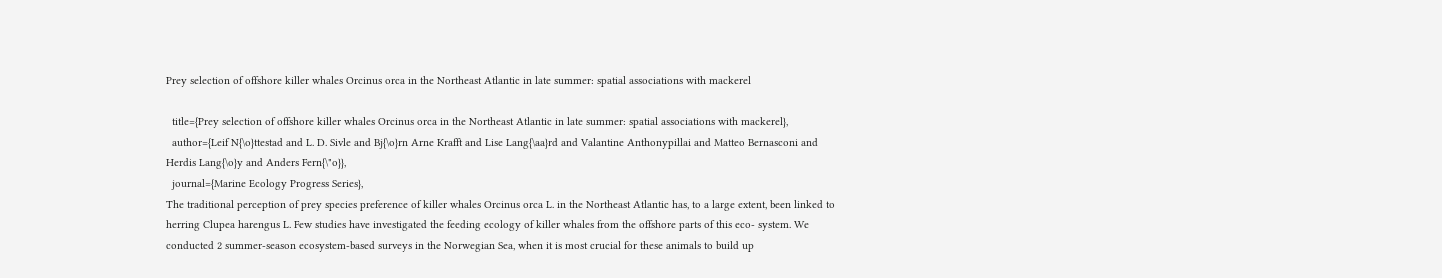Prey selection of offshore killer whales Orcinus orca in the Northeast Atlantic in late summer: spatial associations with mackerel

  title={Prey selection of offshore killer whales Orcinus orca in the Northeast Atlantic in late summer: spatial associations with mackerel},
  author={Leif N{\o}ttestad and L. D. Sivle and Bj{\o}rn Arne Krafft and Lise Lang{\aa}rd and Valantine Anthonypillai and Matteo Bernasconi and Herdis Lang{\o}y and Anders Fern{\"o}},
  journal={Marine Ecology Progress Series},
The traditional perception of prey species preference of killer whales Orcinus orca L. in the Northeast Atlantic has, to a large extent, been linked to herring Clupea harengus L. Few studies have investigated the feeding ecology of killer whales from the offshore parts of this eco- system. We conducted 2 summer-season ecosystem-based surveys in the Norwegian Sea, when it is most crucial for these animals to build up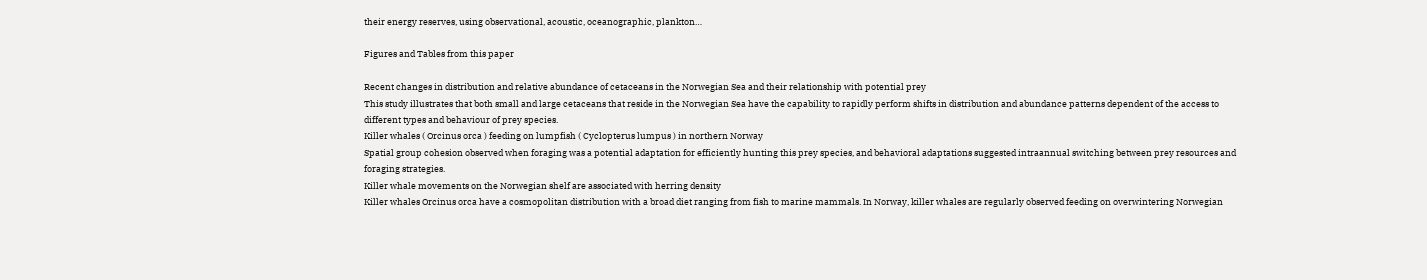their energy reserves, using observational, acoustic, oceanographic, plankton…

Figures and Tables from this paper

Recent changes in distribution and relative abundance of cetaceans in the Norwegian Sea and their relationship with potential prey
This study illustrates that both small and large cetaceans that reside in the Norwegian Sea have the capability to rapidly perform shifts in distribution and abundance patterns dependent of the access to different types and behaviour of prey species.
Killer whales ( Orcinus orca ) feeding on lumpfish ( Cyclopterus lumpus ) in northern Norway
Spatial group cohesion observed when foraging was a potential adaptation for efficiently hunting this prey species, and behavioral adaptations suggested intraannual switching between prey resources and foraging strategies.
Killer whale movements on the Norwegian shelf are associated with herring density
Killer whales Orcinus orca have a cosmopolitan distribution with a broad diet ranging from fish to marine mammals. In Norway, killer whales are regularly observed feeding on overwintering Norwegian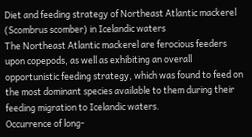Diet and feeding strategy of Northeast Atlantic mackerel (Scombrus scomber) in Icelandic waters
The Northeast Atlantic mackerel are ferocious feeders upon copepods, as well as exhibiting an overall opportunistic feeding strategy, which was found to feed on the most dominant species available to them during their feeding migration to Icelandic waters.
Occurrence of long-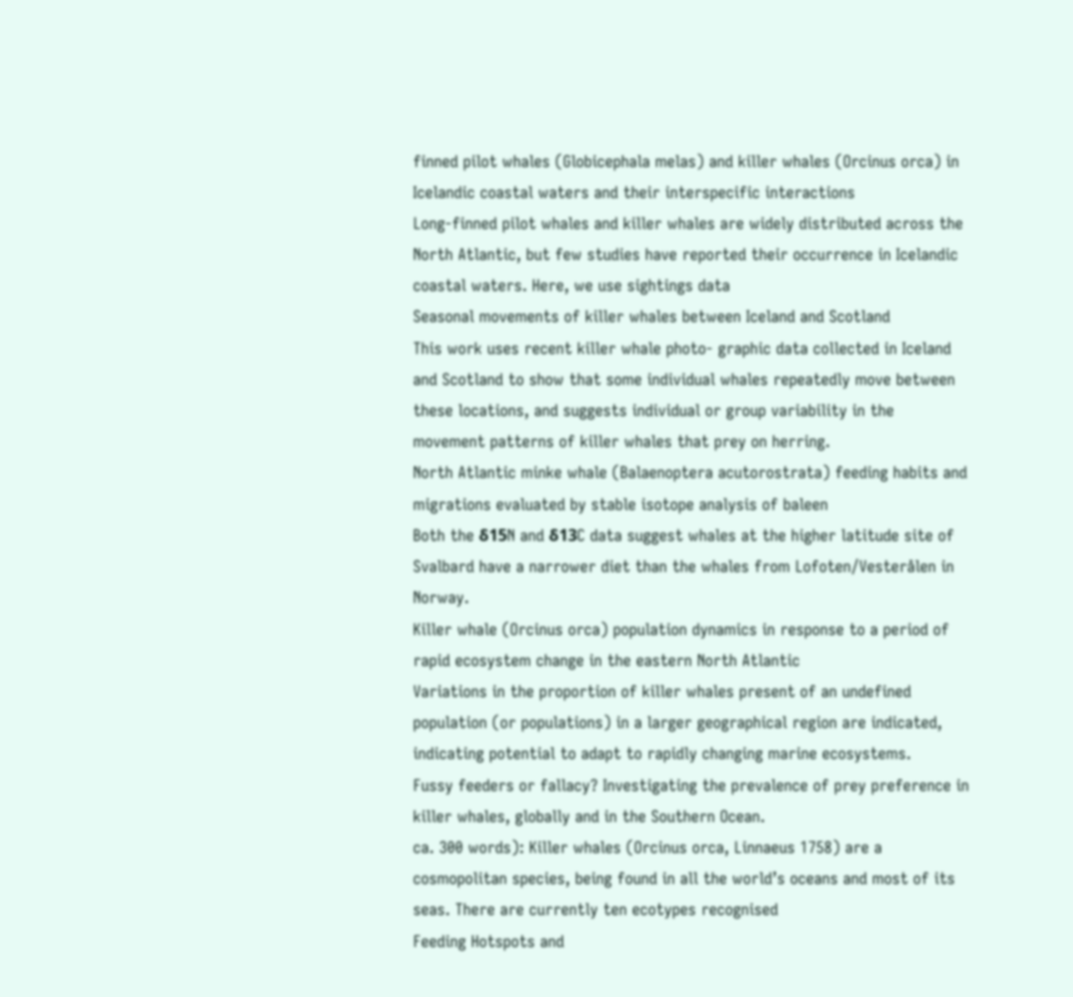finned pilot whales (Globicephala melas) and killer whales (Orcinus orca) in Icelandic coastal waters and their interspecific interactions
Long-finned pilot whales and killer whales are widely distributed across the North Atlantic, but few studies have reported their occurrence in Icelandic coastal waters. Here, we use sightings data
Seasonal movements of killer whales between Iceland and Scotland
This work uses recent killer whale photo- graphic data collected in Iceland and Scotland to show that some individual whales repeatedly move between these locations, and suggests individual or group variability in the movement patterns of killer whales that prey on herring.
North Atlantic minke whale (Balaenoptera acutorostrata) feeding habits and migrations evaluated by stable isotope analysis of baleen
Both the δ15N and δ13C data suggest whales at the higher latitude site of Svalbard have a narrower diet than the whales from Lofoten/Vesterålen in Norway.
Killer whale (Orcinus orca) population dynamics in response to a period of rapid ecosystem change in the eastern North Atlantic
Variations in the proportion of killer whales present of an undefined population (or populations) in a larger geographical region are indicated, indicating potential to adapt to rapidly changing marine ecosystems.
Fussy feeders or fallacy? Investigating the prevalence of prey preference in killer whales, globally and in the Southern Ocean.
ca. 300 words): Killer whales (Orcinus orca, Linnaeus 1758) are a cosmopolitan species, being found in all the world’s oceans and most of its seas. There are currently ten ecotypes recognised
Feeding Hotspots and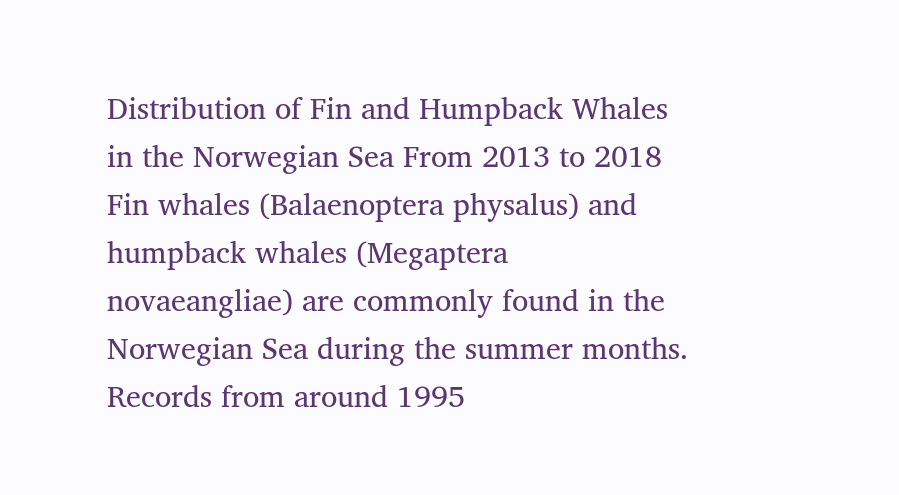Distribution of Fin and Humpback Whales in the Norwegian Sea From 2013 to 2018
Fin whales (Balaenoptera physalus) and humpback whales (Megaptera novaeangliae) are commonly found in the Norwegian Sea during the summer months. Records from around 1995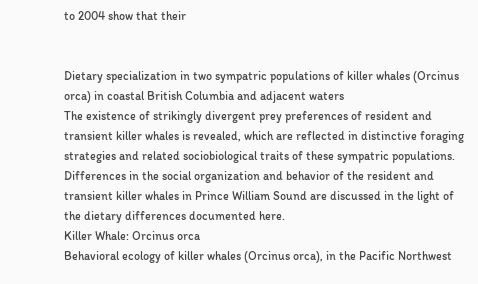to 2004 show that their


Dietary specialization in two sympatric populations of killer whales (Orcinus orca) in coastal British Columbia and adjacent waters
The existence of strikingly divergent prey preferences of resident and transient killer whales is revealed, which are reflected in distinctive foraging strategies and related sociobiological traits of these sympatric populations.
Differences in the social organization and behavior of the resident and transient killer whales in Prince William Sound are discussed in the light of the dietary differences documented here.
Killer Whale: Orcinus orca
Behavioral ecology of killer whales (Orcinus orca), in the Pacific Northwest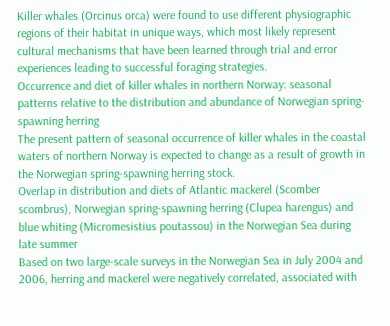Killer whales (Orcinus orca) were found to use different physiographic regions of their habitat in unique ways, which most likely represent cultural mechanisms that have been learned through trial and error experiences leading to successful foraging strategies.
Occurrence and diet of killer whales in northern Norway: seasonal patterns relative to the distribution and abundance of Norwegian spring-spawning herring
The present pattern of seasonal occurrence of killer whales in the coastal waters of northern Norway is expected to change as a result of growth in the Norwegian spring-spawning herring stock.
Overlap in distribution and diets of Atlantic mackerel (Scomber scombrus), Norwegian spring-spawning herring (Clupea harengus) and blue whiting (Micromesistius poutassou) in the Norwegian Sea during late summer
Based on two large-scale surveys in the Norwegian Sea in July 2004 and 2006, herring and mackerel were negatively correlated, associated with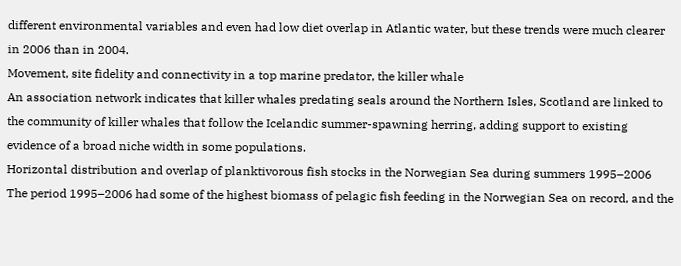different environmental variables and even had low diet overlap in Atlantic water, but these trends were much clearer in 2006 than in 2004.
Movement, site fidelity and connectivity in a top marine predator, the killer whale
An association network indicates that killer whales predating seals around the Northern Isles, Scotland are linked to the community of killer whales that follow the Icelandic summer-spawning herring, adding support to existing evidence of a broad niche width in some populations.
Horizontal distribution and overlap of planktivorous fish stocks in the Norwegian Sea during summers 1995–2006
The period 1995–2006 had some of the highest biomass of pelagic fish feeding in the Norwegian Sea on record, and the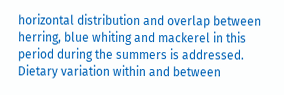horizontal distribution and overlap between herring, blue whiting and mackerel in this period during the summers is addressed.
Dietary variation within and between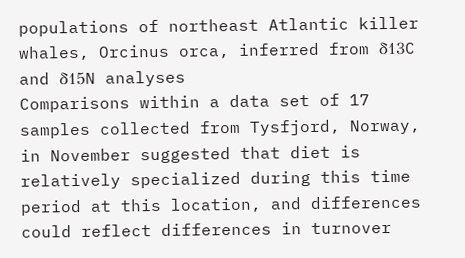populations of northeast Atlantic killer whales, Orcinus orca, inferred from δ13C and δ15N analyses
Comparisons within a data set of 17 samples collected from Tysfjord, Norway, in November suggested that diet is relatively specialized during this time period at this location, and differences could reflect differences in turnover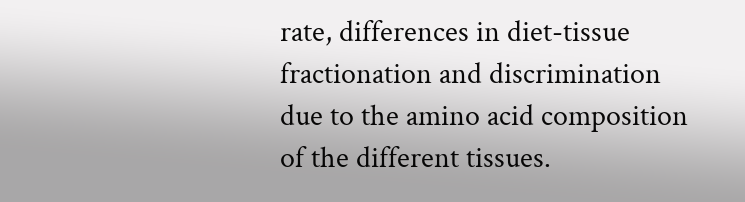rate, differences in diet-tissue fractionation and discrimination due to the amino acid composition of the different tissues.